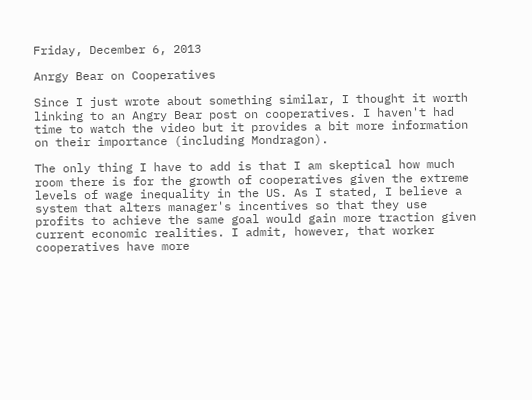Friday, December 6, 2013

Anrgy Bear on Cooperatives

Since I just wrote about something similar, I thought it worth linking to an Angry Bear post on cooperatives. I haven't had time to watch the video but it provides a bit more information on their importance (including Mondragon).

The only thing I have to add is that I am skeptical how much room there is for the growth of cooperatives given the extreme levels of wage inequality in the US. As I stated, I believe a system that alters manager's incentives so that they use profits to achieve the same goal would gain more traction given current economic realities. I admit, however, that worker cooperatives have more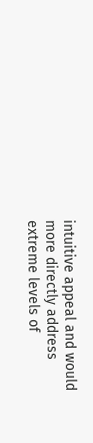intuitive appeal and would more directly address extreme levels of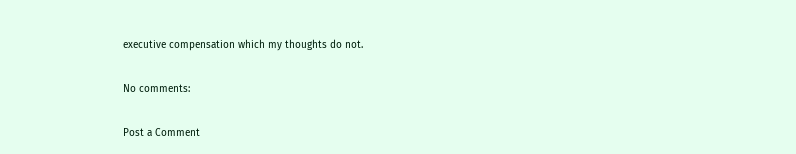executive compensation which my thoughts do not.

No comments:

Post a Comment